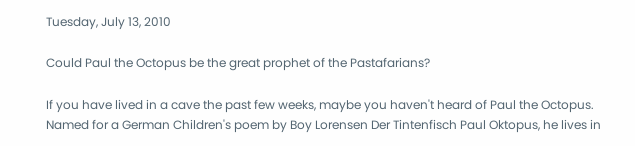Tuesday, July 13, 2010

Could Paul the Octopus be the great prophet of the Pastafarians?

If you have lived in a cave the past few weeks, maybe you haven't heard of Paul the Octopus. Named for a German Children's poem by Boy Lorensen Der Tintenfisch Paul Oktopus, he lives in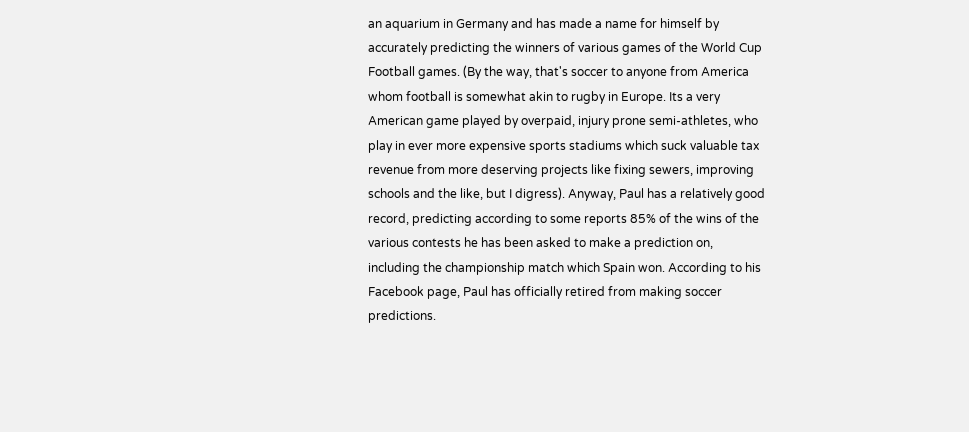an aquarium in Germany and has made a name for himself by accurately predicting the winners of various games of the World Cup Football games. (By the way, that's soccer to anyone from America whom football is somewhat akin to rugby in Europe. Its a very American game played by overpaid, injury prone semi-athletes, who play in ever more expensive sports stadiums which suck valuable tax revenue from more deserving projects like fixing sewers, improving schools and the like, but I digress). Anyway, Paul has a relatively good record, predicting according to some reports 85% of the wins of the various contests he has been asked to make a prediction on, including the championship match which Spain won. According to his Facebook page, Paul has officially retired from making soccer predictions.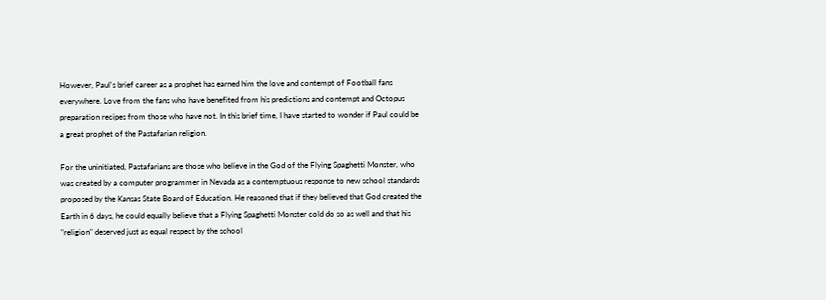However, Paul's brief career as a prophet has earned him the love and contempt of Football fans everywhere. Love from the fans who have benefited from his predictions and contempt and Octopus preparation recipes from those who have not. In this brief time, I have started to wonder if Paul could be a great prophet of the Pastafarian religion.

For the uninitiated, Pastafarians are those who believe in the God of the Flying Spaghetti Monster, who was created by a computer programmer in Nevada as a contemptuous response to new school standards proposed by the Kansas State Board of Education. He reasoned that if they believed that God created the Earth in 6 days, he could equally believe that a Flying Spaghetti Monster cold do so as well and that his "religion" deserved just as equal respect by the school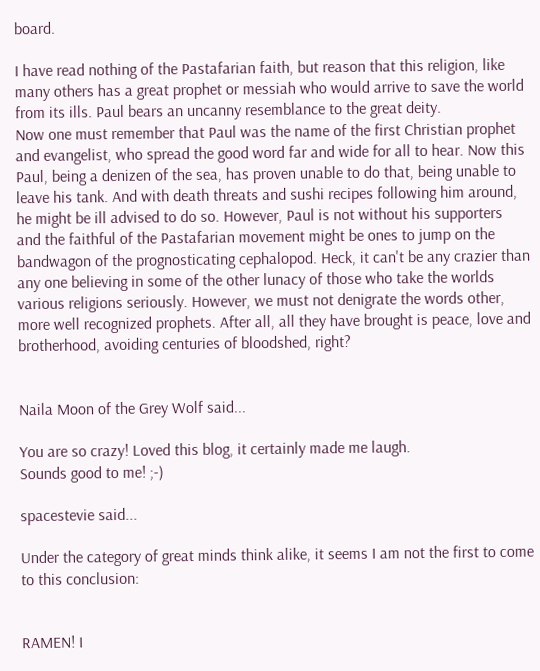board.

I have read nothing of the Pastafarian faith, but reason that this religion, like many others has a great prophet or messiah who would arrive to save the world from its ills. Paul bears an uncanny resemblance to the great deity.
Now one must remember that Paul was the name of the first Christian prophet and evangelist, who spread the good word far and wide for all to hear. Now this Paul, being a denizen of the sea, has proven unable to do that, being unable to leave his tank. And with death threats and sushi recipes following him around, he might be ill advised to do so. However, Paul is not without his supporters and the faithful of the Pastafarian movement might be ones to jump on the bandwagon of the prognosticating cephalopod. Heck, it can't be any crazier than any one believing in some of the other lunacy of those who take the worlds various religions seriously. However, we must not denigrate the words other, more well recognized prophets. After all, all they have brought is peace, love and brotherhood, avoiding centuries of bloodshed, right?


Naila Moon of the Grey Wolf said...

You are so crazy! Loved this blog, it certainly made me laugh.
Sounds good to me! ;-)

spacestevie said...

Under the category of great minds think alike, it seems I am not the first to come to this conclusion:


RAMEN! I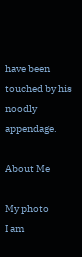have been touched by his noodly appendage.

About Me

My photo
I am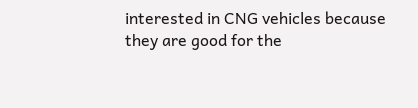interested in CNG vehicles because they are good for the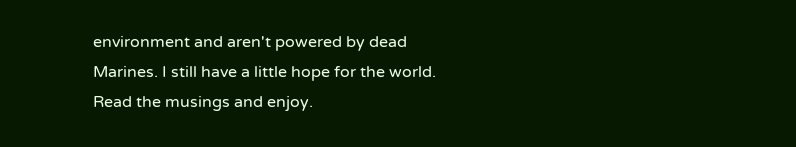environment and aren't powered by dead Marines. I still have a little hope for the world. Read the musings and enjoy.